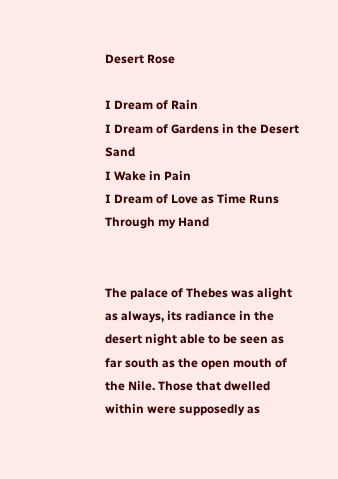Desert Rose

I Dream of Rain
I Dream of Gardens in the Desert Sand
I Wake in Pain
I Dream of Love as Time Runs Through my Hand


The palace of Thebes was alight as always, its radiance in the desert night able to be seen as far south as the open mouth of the Nile. Those that dwelled within were supposedly as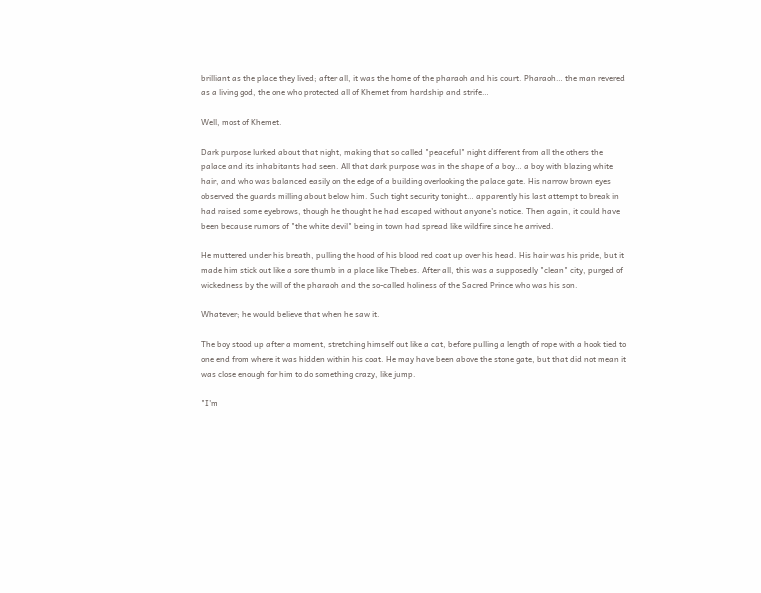brilliant as the place they lived; after all, it was the home of the pharaoh and his court. Pharaoh… the man revered as a living god, the one who protected all of Khemet from hardship and strife…

Well, most of Khemet.

Dark purpose lurked about that night, making that so called "peaceful" night different from all the others the palace and its inhabitants had seen. All that dark purpose was in the shape of a boy… a boy with blazing white hair, and who was balanced easily on the edge of a building overlooking the palace gate. His narrow brown eyes observed the guards milling about below him. Such tight security tonight… apparently his last attempt to break in had raised some eyebrows, though he thought he had escaped without anyone's notice. Then again, it could have been because rumors of "the white devil" being in town had spread like wildfire since he arrived.

He muttered under his breath, pulling the hood of his blood red coat up over his head. His hair was his pride, but it made him stick out like a sore thumb in a place like Thebes. After all, this was a supposedly "clean" city, purged of wickedness by the will of the pharaoh and the so-called holiness of the Sacred Prince who was his son.

Whatever; he would believe that when he saw it.

The boy stood up after a moment, stretching himself out like a cat, before pulling a length of rope with a hook tied to one end from where it was hidden within his coat. He may have been above the stone gate, but that did not mean it was close enough for him to do something crazy, like jump.

"I'm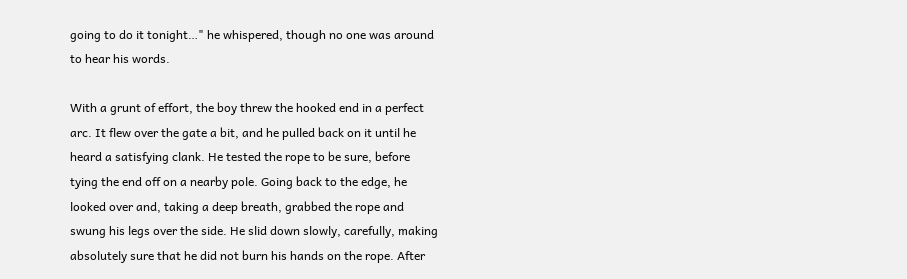going to do it tonight…" he whispered, though no one was around to hear his words.

With a grunt of effort, the boy threw the hooked end in a perfect arc. It flew over the gate a bit, and he pulled back on it until he heard a satisfying clank. He tested the rope to be sure, before tying the end off on a nearby pole. Going back to the edge, he looked over and, taking a deep breath, grabbed the rope and swung his legs over the side. He slid down slowly, carefully, making absolutely sure that he did not burn his hands on the rope. After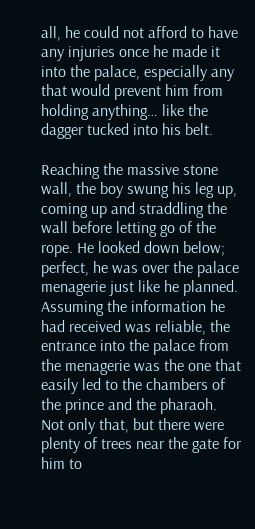all, he could not afford to have any injuries once he made it into the palace, especially any that would prevent him from holding anything… like the dagger tucked into his belt.

Reaching the massive stone wall, the boy swung his leg up, coming up and straddling the wall before letting go of the rope. He looked down below; perfect, he was over the palace menagerie just like he planned. Assuming the information he had received was reliable, the entrance into the palace from the menagerie was the one that easily led to the chambers of the prince and the pharaoh. Not only that, but there were plenty of trees near the gate for him to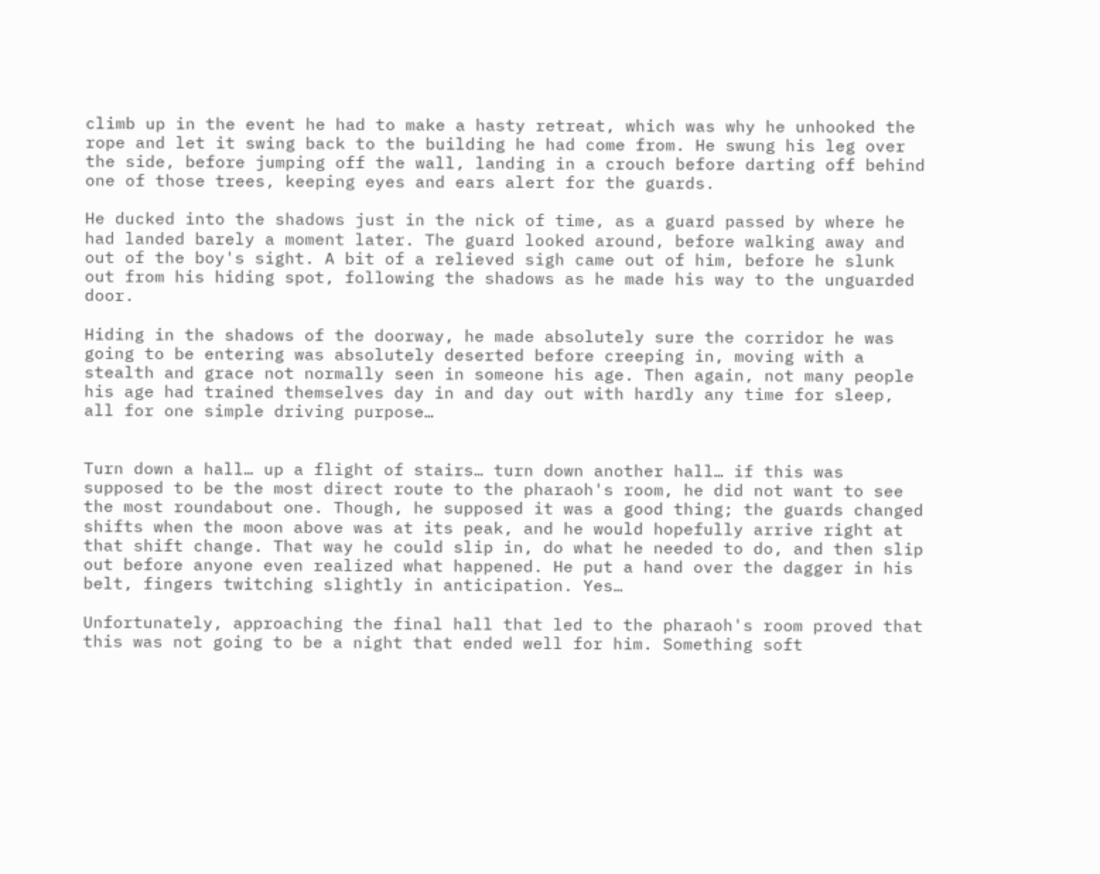climb up in the event he had to make a hasty retreat, which was why he unhooked the rope and let it swing back to the building he had come from. He swung his leg over the side, before jumping off the wall, landing in a crouch before darting off behind one of those trees, keeping eyes and ears alert for the guards.

He ducked into the shadows just in the nick of time, as a guard passed by where he had landed barely a moment later. The guard looked around, before walking away and out of the boy's sight. A bit of a relieved sigh came out of him, before he slunk out from his hiding spot, following the shadows as he made his way to the unguarded door.

Hiding in the shadows of the doorway, he made absolutely sure the corridor he was going to be entering was absolutely deserted before creeping in, moving with a stealth and grace not normally seen in someone his age. Then again, not many people his age had trained themselves day in and day out with hardly any time for sleep, all for one simple driving purpose…


Turn down a hall… up a flight of stairs… turn down another hall… if this was supposed to be the most direct route to the pharaoh's room, he did not want to see the most roundabout one. Though, he supposed it was a good thing; the guards changed shifts when the moon above was at its peak, and he would hopefully arrive right at that shift change. That way he could slip in, do what he needed to do, and then slip out before anyone even realized what happened. He put a hand over the dagger in his belt, fingers twitching slightly in anticipation. Yes…

Unfortunately, approaching the final hall that led to the pharaoh's room proved that this was not going to be a night that ended well for him. Something soft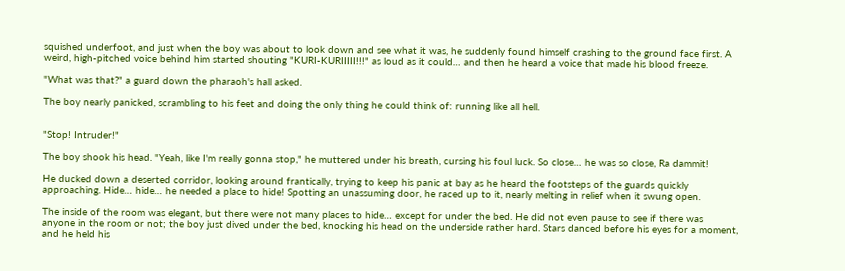squished underfoot, and just when the boy was about to look down and see what it was, he suddenly found himself crashing to the ground face first. A weird, high-pitched voice behind him started shouting "KURI-KURIIIII!!!" as loud as it could… and then he heard a voice that made his blood freeze.

"What was that?" a guard down the pharaoh's hall asked.

The boy nearly panicked, scrambling to his feet and doing the only thing he could think of: running like all hell.


"Stop! Intruder!"

The boy shook his head. "Yeah, like I'm really gonna stop," he muttered under his breath, cursing his foul luck. So close… he was so close, Ra dammit!

He ducked down a deserted corridor, looking around frantically, trying to keep his panic at bay as he heard the footsteps of the guards quickly approaching. Hide… hide… he needed a place to hide! Spotting an unassuming door, he raced up to it, nearly melting in relief when it swung open.

The inside of the room was elegant, but there were not many places to hide… except for under the bed. He did not even pause to see if there was anyone in the room or not; the boy just dived under the bed, knocking his head on the underside rather hard. Stars danced before his eyes for a moment, and he held his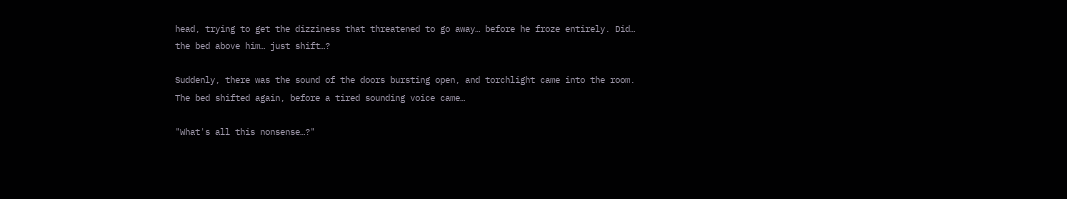head, trying to get the dizziness that threatened to go away… before he froze entirely. Did… the bed above him… just shift…?

Suddenly, there was the sound of the doors bursting open, and torchlight came into the room. The bed shifted again, before a tired sounding voice came…

"What's all this nonsense…?"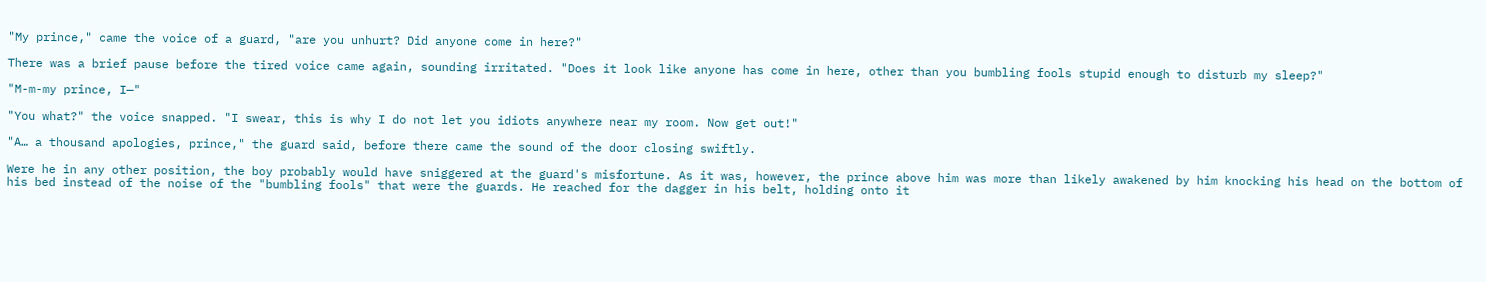"My prince," came the voice of a guard, "are you unhurt? Did anyone come in here?"

There was a brief pause before the tired voice came again, sounding irritated. "Does it look like anyone has come in here, other than you bumbling fools stupid enough to disturb my sleep?"

"M-m-my prince, I—"

"You what?" the voice snapped. "I swear, this is why I do not let you idiots anywhere near my room. Now get out!"

"A… a thousand apologies, prince," the guard said, before there came the sound of the door closing swiftly.

Were he in any other position, the boy probably would have sniggered at the guard's misfortune. As it was, however, the prince above him was more than likely awakened by him knocking his head on the bottom of his bed instead of the noise of the "bumbling fools" that were the guards. He reached for the dagger in his belt, holding onto it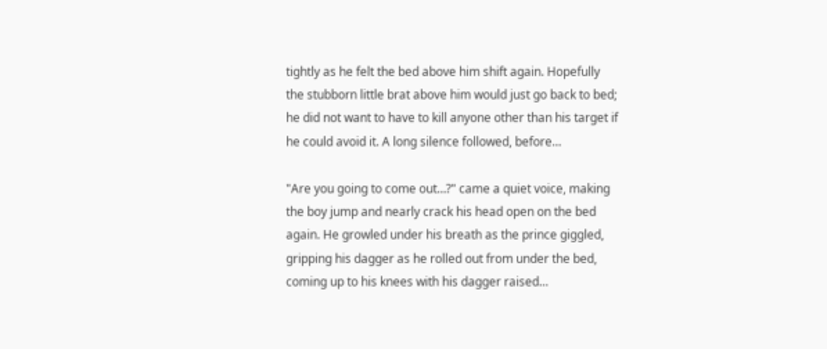tightly as he felt the bed above him shift again. Hopefully the stubborn little brat above him would just go back to bed; he did not want to have to kill anyone other than his target if he could avoid it. A long silence followed, before…

"Are you going to come out…?" came a quiet voice, making the boy jump and nearly crack his head open on the bed again. He growled under his breath as the prince giggled, gripping his dagger as he rolled out from under the bed, coming up to his knees with his dagger raised…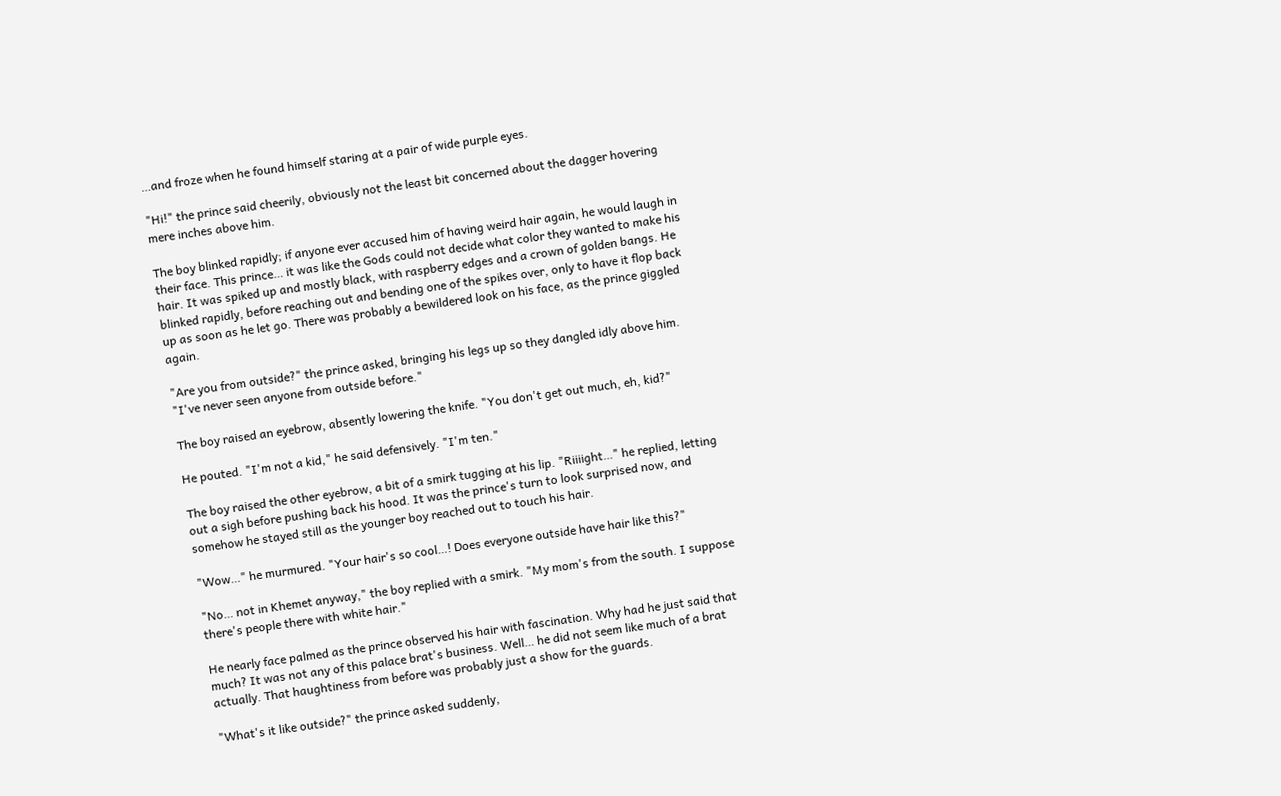…and froze when he found himself staring at a pair of wide purple eyes.

"Hi!" the prince said cheerily, obviously not the least bit concerned about the dagger hovering mere inches above him.

The boy blinked rapidly; if anyone ever accused him of having weird hair again, he would laugh in their face. This prince… it was like the Gods could not decide what color they wanted to make his hair. It was spiked up and mostly black, with raspberry edges and a crown of golden bangs. He blinked rapidly, before reaching out and bending one of the spikes over, only to have it flop back up as soon as he let go. There was probably a bewildered look on his face, as the prince giggled again.

"Are you from outside?" the prince asked, bringing his legs up so they dangled idly above him. "I've never seen anyone from outside before."

The boy raised an eyebrow, absently lowering the knife. "You don't get out much, eh, kid?"

He pouted. "I'm not a kid," he said defensively. "I'm ten."

The boy raised the other eyebrow, a bit of a smirk tugging at his lip. "Riiiight…" he replied, letting out a sigh before pushing back his hood. It was the prince's turn to look surprised now, and somehow he stayed still as the younger boy reached out to touch his hair.

"Wow…" he murmured. "Your hair's so cool…! Does everyone outside have hair like this?"

"No… not in Khemet anyway," the boy replied with a smirk. "My mom's from the south. I suppose there's people there with white hair."

He nearly face palmed as the prince observed his hair with fascination. Why had he just said that much? It was not any of this palace brat's business. Well… he did not seem like much of a brat actually. That haughtiness from before was probably just a show for the guards.

"What's it like outside?" the prince asked suddenly,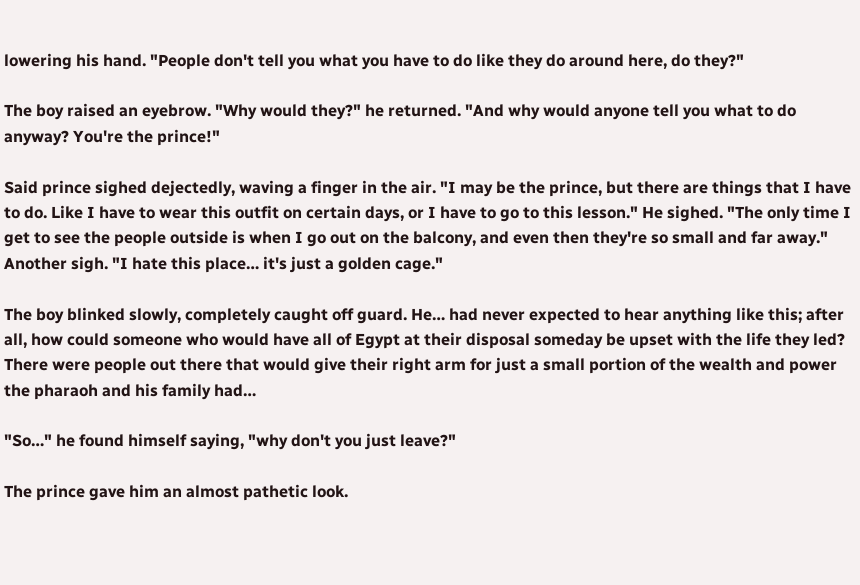lowering his hand. "People don't tell you what you have to do like they do around here, do they?"

The boy raised an eyebrow. "Why would they?" he returned. "And why would anyone tell you what to do anyway? You're the prince!"

Said prince sighed dejectedly, waving a finger in the air. "I may be the prince, but there are things that I have to do. Like I have to wear this outfit on certain days, or I have to go to this lesson." He sighed. "The only time I get to see the people outside is when I go out on the balcony, and even then they're so small and far away." Another sigh. "I hate this place… it's just a golden cage."

The boy blinked slowly, completely caught off guard. He… had never expected to hear anything like this; after all, how could someone who would have all of Egypt at their disposal someday be upset with the life they led? There were people out there that would give their right arm for just a small portion of the wealth and power the pharaoh and his family had…

"So…" he found himself saying, "why don't you just leave?"

The prince gave him an almost pathetic look.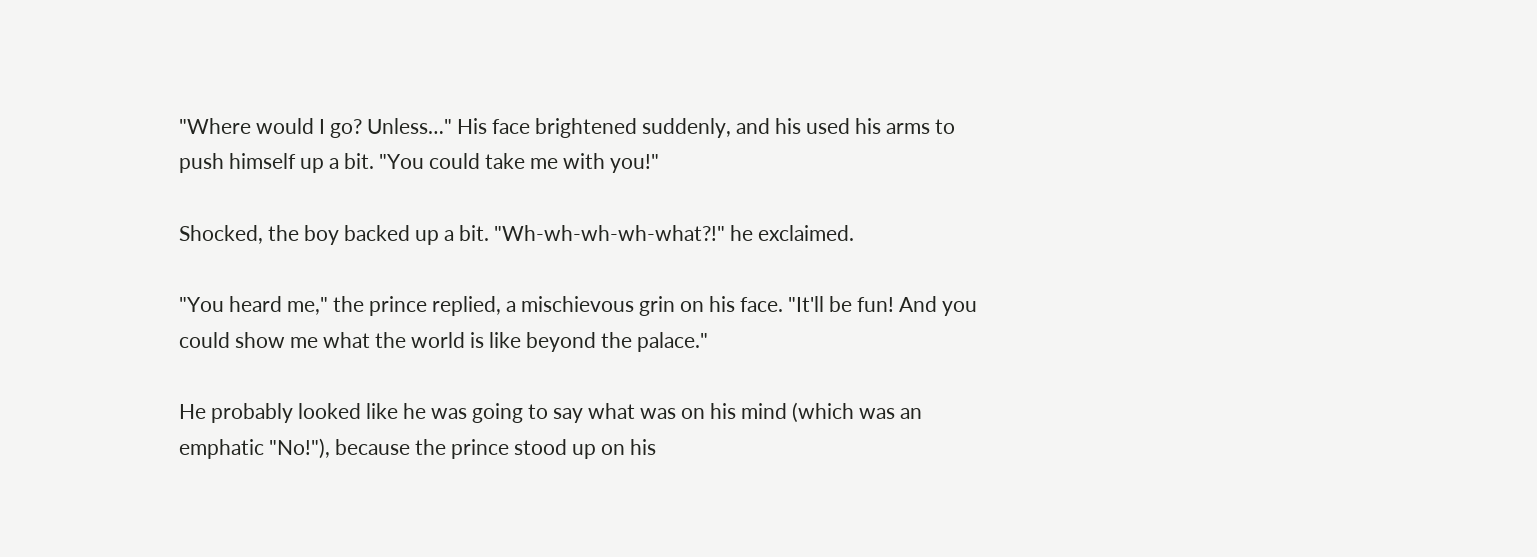"Where would I go? Unless…" His face brightened suddenly, and his used his arms to push himself up a bit. "You could take me with you!"

Shocked, the boy backed up a bit. "Wh-wh-wh-wh-what?!" he exclaimed.

"You heard me," the prince replied, a mischievous grin on his face. "It'll be fun! And you could show me what the world is like beyond the palace."

He probably looked like he was going to say what was on his mind (which was an emphatic "No!"), because the prince stood up on his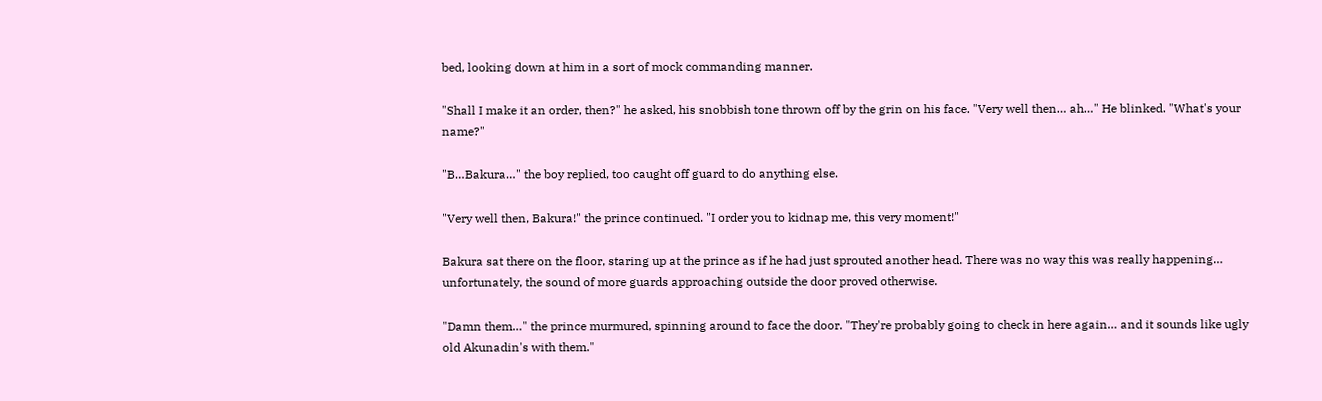bed, looking down at him in a sort of mock commanding manner.

"Shall I make it an order, then?" he asked, his snobbish tone thrown off by the grin on his face. "Very well then… ah…" He blinked. "What's your name?"

"B…Bakura…" the boy replied, too caught off guard to do anything else.

"Very well then, Bakura!" the prince continued. "I order you to kidnap me, this very moment!"

Bakura sat there on the floor, staring up at the prince as if he had just sprouted another head. There was no way this was really happening… unfortunately, the sound of more guards approaching outside the door proved otherwise.

"Damn them…" the prince murmured, spinning around to face the door. "They're probably going to check in here again… and it sounds like ugly old Akunadin's with them."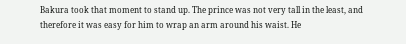Bakura took that moment to stand up. The prince was not very tall in the least, and therefore it was easy for him to wrap an arm around his waist. He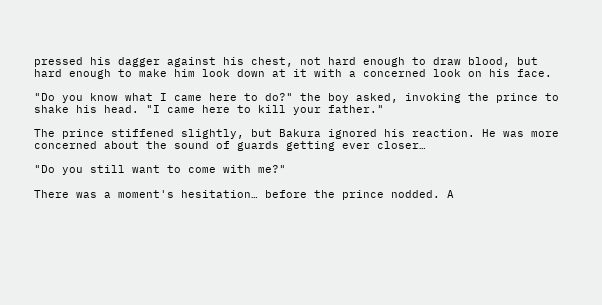pressed his dagger against his chest, not hard enough to draw blood, but hard enough to make him look down at it with a concerned look on his face.

"Do you know what I came here to do?" the boy asked, invoking the prince to shake his head. "I came here to kill your father."

The prince stiffened slightly, but Bakura ignored his reaction. He was more concerned about the sound of guards getting ever closer…

"Do you still want to come with me?"

There was a moment's hesitation… before the prince nodded. A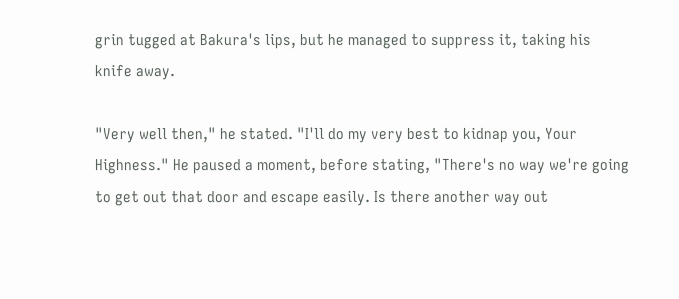grin tugged at Bakura's lips, but he managed to suppress it, taking his knife away.

"Very well then," he stated. "I'll do my very best to kidnap you, Your Highness." He paused a moment, before stating, "There's no way we're going to get out that door and escape easily. Is there another way out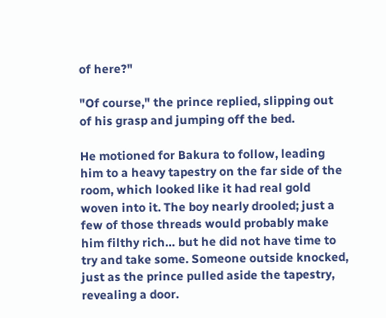of here?"

"Of course," the prince replied, slipping out of his grasp and jumping off the bed.

He motioned for Bakura to follow, leading him to a heavy tapestry on the far side of the room, which looked like it had real gold woven into it. The boy nearly drooled; just a few of those threads would probably make him filthy rich… but he did not have time to try and take some. Someone outside knocked, just as the prince pulled aside the tapestry, revealing a door.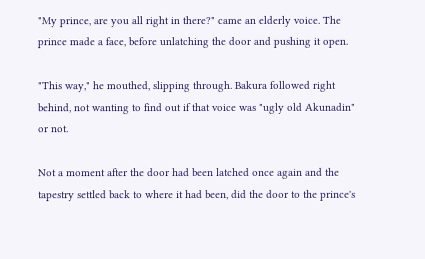"My prince, are you all right in there?" came an elderly voice. The prince made a face, before unlatching the door and pushing it open.

"This way," he mouthed, slipping through. Bakura followed right behind, not wanting to find out if that voice was "ugly old Akunadin" or not.

Not a moment after the door had been latched once again and the tapestry settled back to where it had been, did the door to the prince's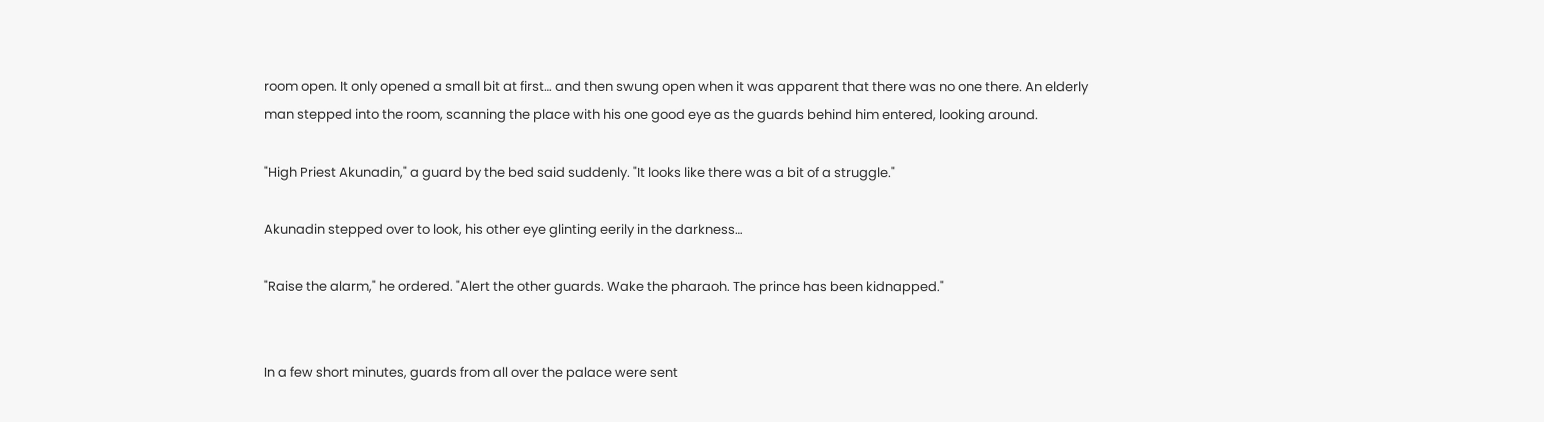room open. It only opened a small bit at first… and then swung open when it was apparent that there was no one there. An elderly man stepped into the room, scanning the place with his one good eye as the guards behind him entered, looking around.

"High Priest Akunadin," a guard by the bed said suddenly. "It looks like there was a bit of a struggle."

Akunadin stepped over to look, his other eye glinting eerily in the darkness…

"Raise the alarm," he ordered. "Alert the other guards. Wake the pharaoh. The prince has been kidnapped."


In a few short minutes, guards from all over the palace were sent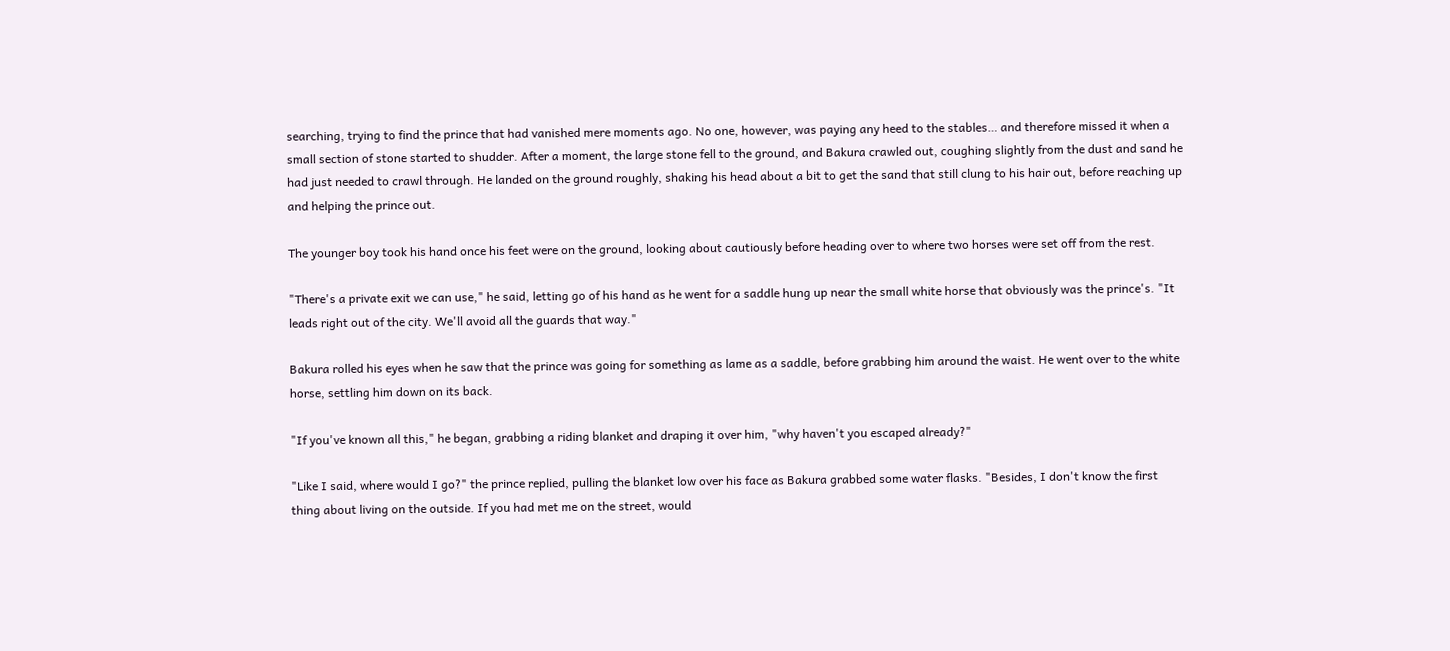searching, trying to find the prince that had vanished mere moments ago. No one, however, was paying any heed to the stables… and therefore missed it when a small section of stone started to shudder. After a moment, the large stone fell to the ground, and Bakura crawled out, coughing slightly from the dust and sand he had just needed to crawl through. He landed on the ground roughly, shaking his head about a bit to get the sand that still clung to his hair out, before reaching up and helping the prince out.

The younger boy took his hand once his feet were on the ground, looking about cautiously before heading over to where two horses were set off from the rest.

"There's a private exit we can use," he said, letting go of his hand as he went for a saddle hung up near the small white horse that obviously was the prince's. "It leads right out of the city. We'll avoid all the guards that way."

Bakura rolled his eyes when he saw that the prince was going for something as lame as a saddle, before grabbing him around the waist. He went over to the white horse, settling him down on its back.

"If you've known all this," he began, grabbing a riding blanket and draping it over him, "why haven't you escaped already?"

"Like I said, where would I go?" the prince replied, pulling the blanket low over his face as Bakura grabbed some water flasks. "Besides, I don't know the first thing about living on the outside. If you had met me on the street, would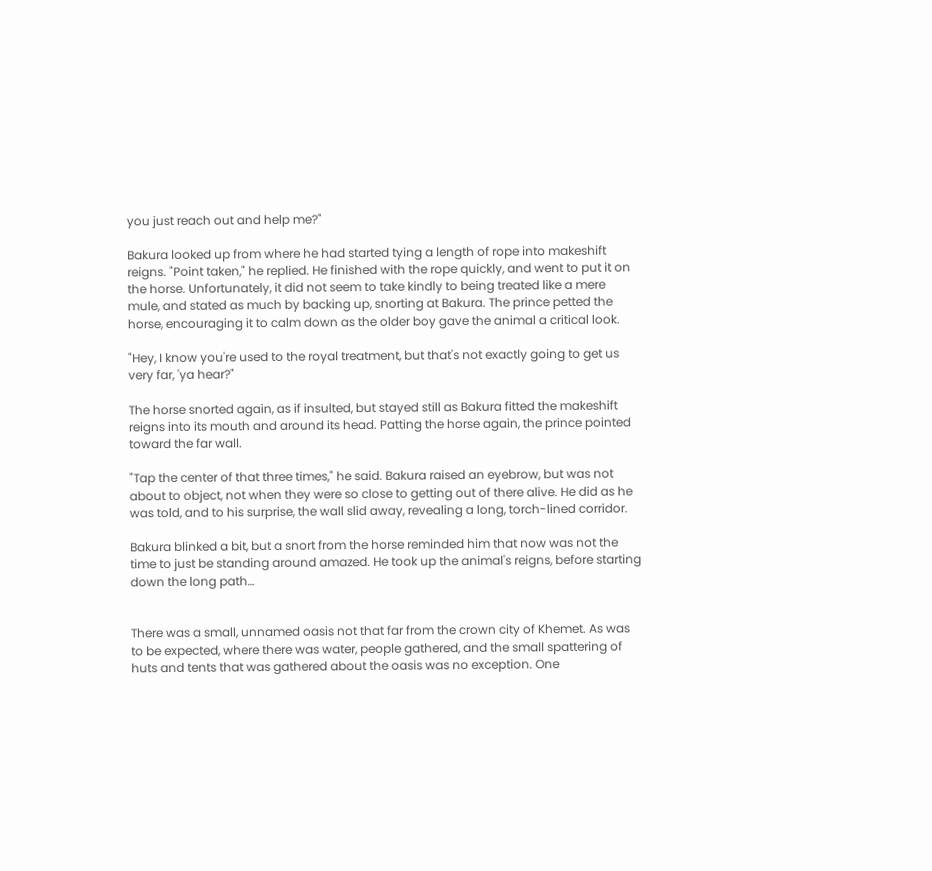you just reach out and help me?"

Bakura looked up from where he had started tying a length of rope into makeshift reigns. "Point taken," he replied. He finished with the rope quickly, and went to put it on the horse. Unfortunately, it did not seem to take kindly to being treated like a mere mule, and stated as much by backing up, snorting at Bakura. The prince petted the horse, encouraging it to calm down as the older boy gave the animal a critical look.

"Hey, I know you're used to the royal treatment, but that's not exactly going to get us very far, 'ya hear?"

The horse snorted again, as if insulted, but stayed still as Bakura fitted the makeshift reigns into its mouth and around its head. Patting the horse again, the prince pointed toward the far wall.

"Tap the center of that three times," he said. Bakura raised an eyebrow, but was not about to object, not when they were so close to getting out of there alive. He did as he was told, and to his surprise, the wall slid away, revealing a long, torch-lined corridor.

Bakura blinked a bit, but a snort from the horse reminded him that now was not the time to just be standing around amazed. He took up the animal's reigns, before starting down the long path…


There was a small, unnamed oasis not that far from the crown city of Khemet. As was to be expected, where there was water, people gathered, and the small spattering of huts and tents that was gathered about the oasis was no exception. One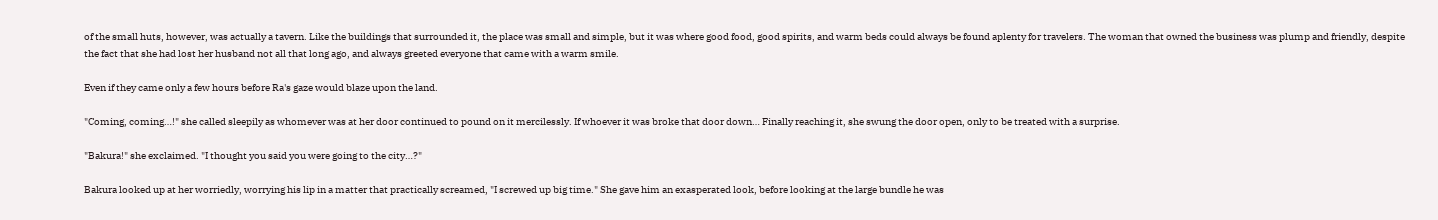of the small huts, however, was actually a tavern. Like the buildings that surrounded it, the place was small and simple, but it was where good food, good spirits, and warm beds could always be found aplenty for travelers. The woman that owned the business was plump and friendly, despite the fact that she had lost her husband not all that long ago, and always greeted everyone that came with a warm smile.

Even if they came only a few hours before Ra's gaze would blaze upon the land.

"Coming, coming…!" she called sleepily as whomever was at her door continued to pound on it mercilessly. If whoever it was broke that door down… Finally reaching it, she swung the door open, only to be treated with a surprise.

"Bakura!" she exclaimed. "I thought you said you were going to the city…?"

Bakura looked up at her worriedly, worrying his lip in a matter that practically screamed, "I screwed up big time." She gave him an exasperated look, before looking at the large bundle he was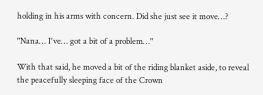holding in his arms with concern. Did she just see it move…?

"Nana… I've… got a bit of a problem…"

With that said, he moved a bit of the riding blanket aside, to reveal the peacefully sleeping face of the Crown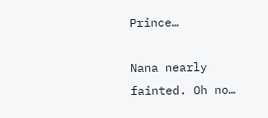Prince…

Nana nearly fainted. Oh no…